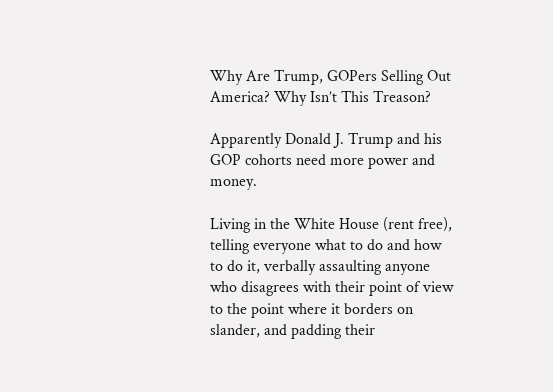Why Are Trump, GOPers Selling Out America? Why Isn’t This Treason?

Apparently Donald J. Trump and his GOP cohorts need more power and money.

Living in the White House (rent free), telling everyone what to do and how to do it, verbally assaulting anyone who disagrees with their point of view to the point where it borders on slander, and padding their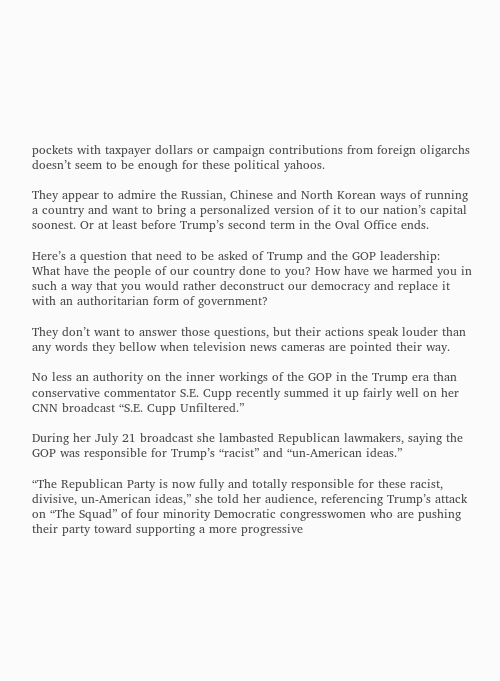pockets with taxpayer dollars or campaign contributions from foreign oligarchs doesn’t seem to be enough for these political yahoos.

They appear to admire the Russian, Chinese and North Korean ways of running a country and want to bring a personalized version of it to our nation’s capital soonest. Or at least before Trump’s second term in the Oval Office ends.

Here’s a question that need to be asked of Trump and the GOP leadership:
What have the people of our country done to you? How have we harmed you in such a way that you would rather deconstruct our democracy and replace it with an authoritarian form of government?

They don’t want to answer those questions, but their actions speak louder than any words they bellow when television news cameras are pointed their way.

No less an authority on the inner workings of the GOP in the Trump era than conservative commentator S.E. Cupp recently summed it up fairly well on her CNN broadcast “S.E. Cupp Unfiltered.”

During her July 21 broadcast she lambasted Republican lawmakers, saying the GOP was responsible for Trump’s “racist” and “un-American ideas.”

“The Republican Party is now fully and totally responsible for these racist, divisive, un-American ideas,” she told her audience, referencing Trump’s attack on “The Squad” of four minority Democratic congresswomen who are pushing their party toward supporting a more progressive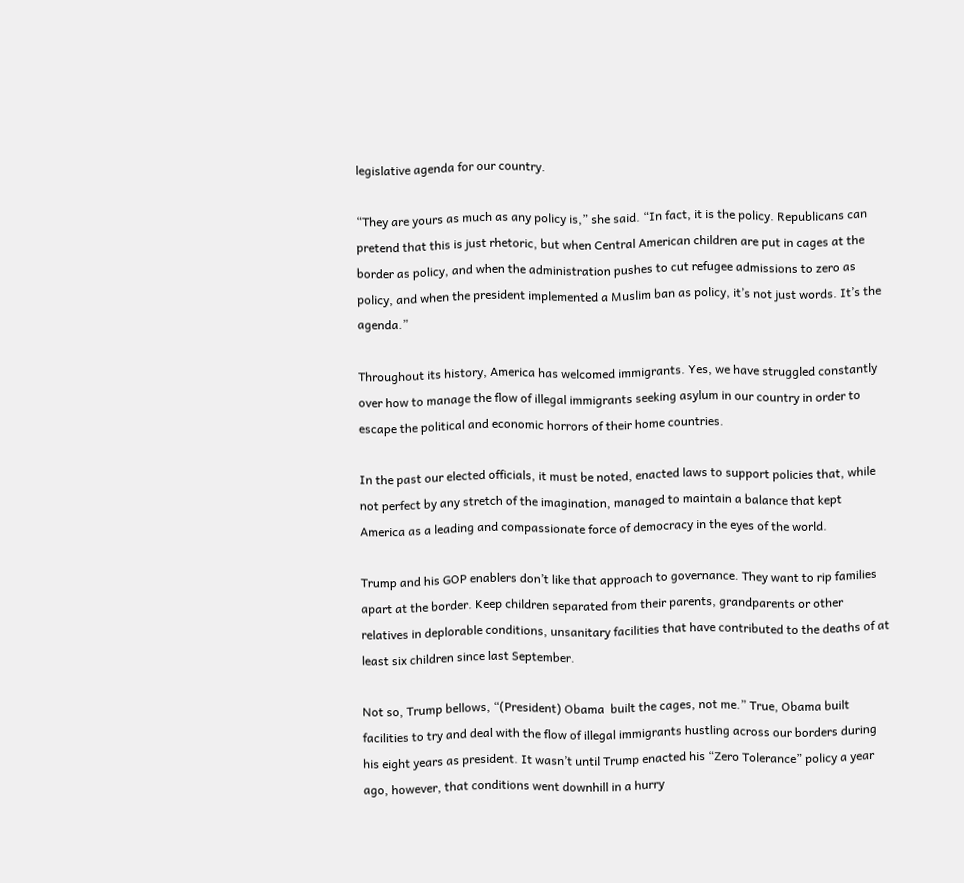legislative agenda for our country.

“They are yours as much as any policy is,” she said. “In fact, it is the policy. Republicans can pretend that this is just rhetoric, but when Central American children are put in cages at the border as policy, and when the administration pushes to cut refugee admissions to zero as policy, and when the president implemented a Muslim ban as policy, it’s not just words. It’s the agenda.”

Throughout its history, America has welcomed immigrants. Yes, we have struggled constantly over how to manage the flow of illegal immigrants seeking asylum in our country in order to escape the political and economic horrors of their home countries.

In the past our elected officials, it must be noted, enacted laws to support policies that, while not perfect by any stretch of the imagination, managed to maintain a balance that kept America as a leading and compassionate force of democracy in the eyes of the world.

Trump and his GOP enablers don’t like that approach to governance. They want to rip families apart at the border. Keep children separated from their parents, grandparents or other relatives in deplorable conditions, unsanitary facilities that have contributed to the deaths of at least six children since last September.

Not so, Trump bellows, “(President) Obama  built the cages, not me.” True, Obama built facilities to try and deal with the flow of illegal immigrants hustling across our borders during his eight years as president. It wasn’t until Trump enacted his “Zero Tolerance” policy a year ago, however, that conditions went downhill in a hurry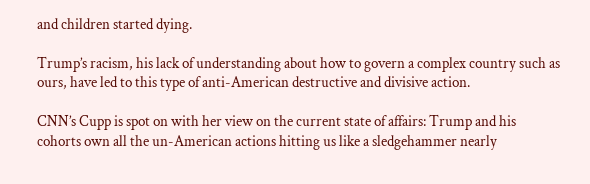and children started dying.

Trump’s racism, his lack of understanding about how to govern a complex country such as ours, have led to this type of anti-American destructive and divisive action.

CNN’s Cupp is spot on with her view on the current state of affairs: Trump and his cohorts own all the un-American actions hitting us like a sledgehammer nearly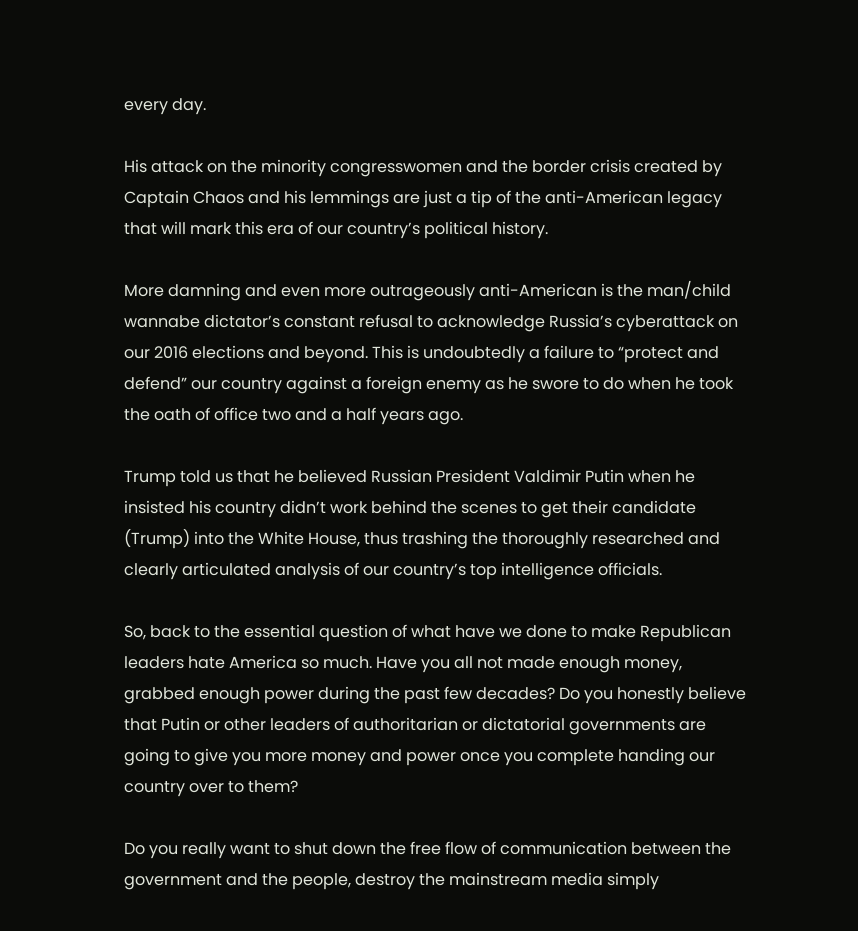every day.

His attack on the minority congresswomen and the border crisis created by Captain Chaos and his lemmings are just a tip of the anti-American legacy that will mark this era of our country’s political history.

More damning and even more outrageously anti-American is the man/child wannabe dictator’s constant refusal to acknowledge Russia’s cyberattack on our 2016 elections and beyond. This is undoubtedly a failure to “protect and defend” our country against a foreign enemy as he swore to do when he took the oath of office two and a half years ago.

Trump told us that he believed Russian President Valdimir Putin when he insisted his country didn’t work behind the scenes to get their candidate (Trump) into the White House, thus trashing the thoroughly researched and clearly articulated analysis of our country’s top intelligence officials.

So, back to the essential question of what have we done to make Republican leaders hate America so much. Have you all not made enough money, grabbed enough power during the past few decades? Do you honestly believe that Putin or other leaders of authoritarian or dictatorial governments are going to give you more money and power once you complete handing our country over to them?

Do you really want to shut down the free flow of communication between the government and the people, destroy the mainstream media simply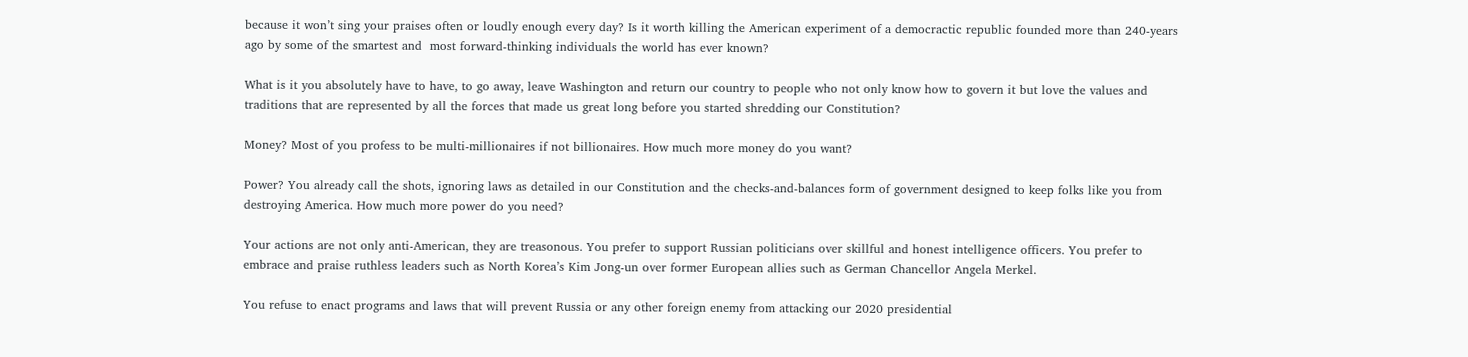because it won’t sing your praises often or loudly enough every day? Is it worth killing the American experiment of a democractic republic founded more than 240-years ago by some of the smartest and  most forward-thinking individuals the world has ever known?

What is it you absolutely have to have, to go away, leave Washington and return our country to people who not only know how to govern it but love the values and traditions that are represented by all the forces that made us great long before you started shredding our Constitution?

Money? Most of you profess to be multi-millionaires if not billionaires. How much more money do you want?

Power? You already call the shots, ignoring laws as detailed in our Constitution and the checks-and-balances form of government designed to keep folks like you from destroying America. How much more power do you need?

Your actions are not only anti-American, they are treasonous. You prefer to support Russian politicians over skillful and honest intelligence officers. You prefer to embrace and praise ruthless leaders such as North Korea’s Kim Jong-un over former European allies such as German Chancellor Angela Merkel.

You refuse to enact programs and laws that will prevent Russia or any other foreign enemy from attacking our 2020 presidential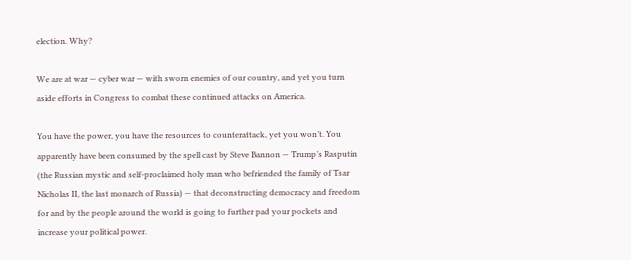election. Why?

We are at war — cyber war — with sworn enemies of our country, and yet you turn aside efforts in Congress to combat these continued attacks on America.

You have the power, you have the resources to counterattack, yet you won’t. You apparently have been consumed by the spell cast by Steve Bannon — Trump’s Rasputin (the Russian mystic and self-proclaimed holy man who befriended the family of Tsar Nicholas II, the last monarch of Russia) — that deconstructing democracy and freedom for and by the people around the world is going to further pad your pockets and increase your political power.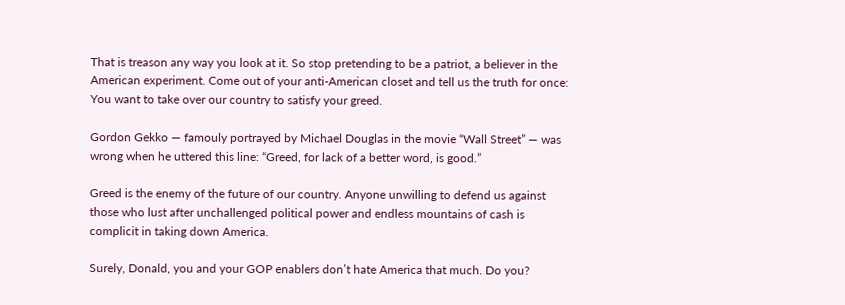That is treason any way you look at it. So stop pretending to be a patriot, a believer in the American experiment. Come out of your anti-American closet and tell us the truth for once: You want to take over our country to satisfy your greed.

Gordon Gekko — famouly portrayed by Michael Douglas in the movie “Wall Street” — was wrong when he uttered this line: “Greed, for lack of a better word, is good.”

Greed is the enemy of the future of our country. Anyone unwilling to defend us against those who lust after unchallenged political power and endless mountains of cash is complicit in taking down America.

Surely, Donald, you and your GOP enablers don’t hate America that much. Do you?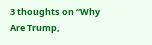3 thoughts on “Why Are Trump,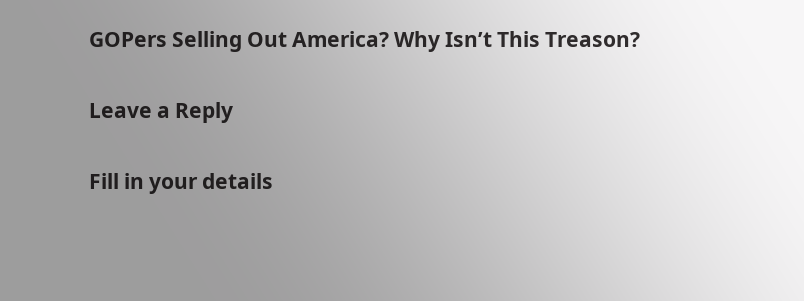GOPers Selling Out America? Why Isn’t This Treason?

Leave a Reply

Fill in your details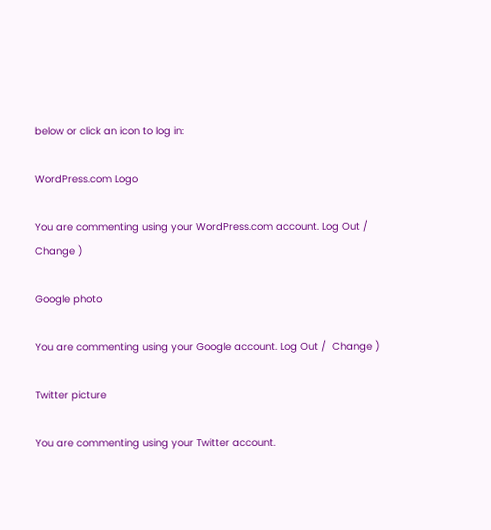below or click an icon to log in:

WordPress.com Logo

You are commenting using your WordPress.com account. Log Out /  Change )

Google photo

You are commenting using your Google account. Log Out /  Change )

Twitter picture

You are commenting using your Twitter account.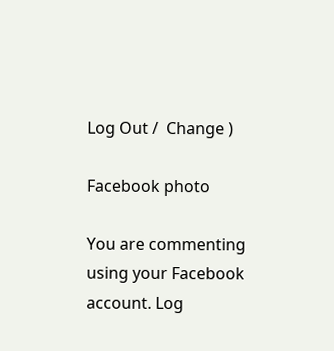Log Out /  Change )

Facebook photo

You are commenting using your Facebook account. Log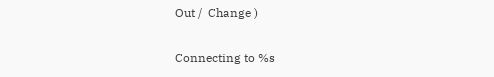Out /  Change )

Connecting to %s